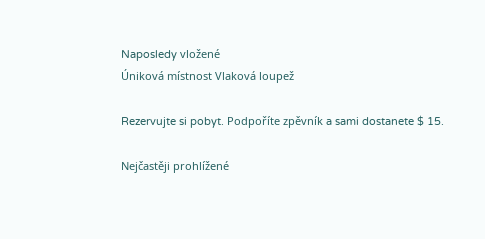Naposledy vložené
Úniková místnost Vlaková loupež

Rezervujte si pobyt. Podpoříte zpěvník a sami dostanete $ 15.

Nejčastěji prohlížené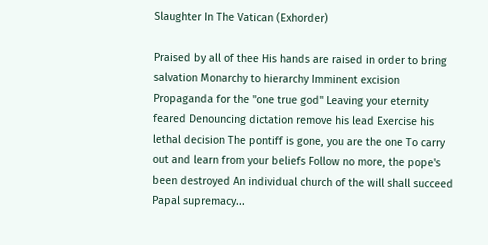Slaughter In The Vatican (Exhorder)

Praised by all of thee His hands are raised in order to bring salvation Monarchy to hierarchy Imminent excision Propaganda for the "one true god" Leaving your eternity feared Denouncing dictation remove his lead Exercise his lethal decision The pontiff is gone, you are the one To carry out and learn from your beliefs Follow no more, the pope's been destroyed An individual church of the will shall succeed Papal supremacy...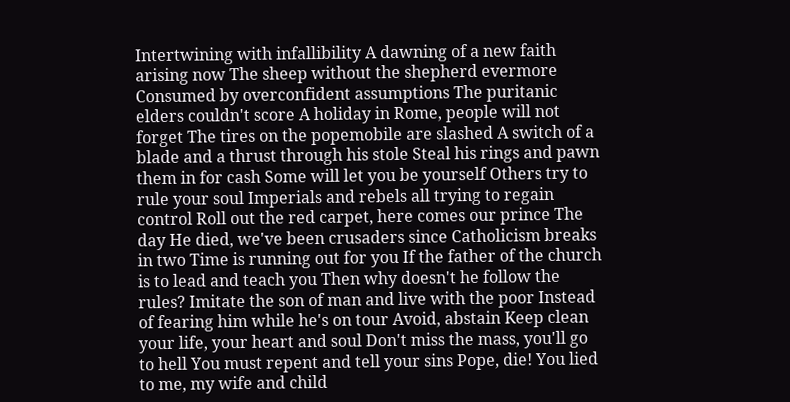Intertwining with infallibility A dawning of a new faith arising now The sheep without the shepherd evermore Consumed by overconfident assumptions The puritanic elders couldn't score A holiday in Rome, people will not forget The tires on the popemobile are slashed A switch of a blade and a thrust through his stole Steal his rings and pawn them in for cash Some will let you be yourself Others try to rule your soul Imperials and rebels all trying to regain control Roll out the red carpet, here comes our prince The day He died, we've been crusaders since Catholicism breaks in two Time is running out for you If the father of the church is to lead and teach you Then why doesn't he follow the rules? Imitate the son of man and live with the poor Instead of fearing him while he's on tour Avoid, abstain Keep clean your life, your heart and soul Don't miss the mass, you'll go to hell You must repent and tell your sins Pope, die! You lied to me, my wife and child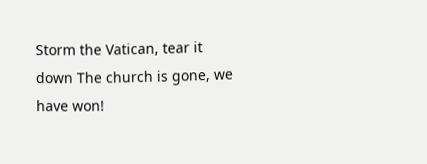Storm the Vatican, tear it down The church is gone, we have won!